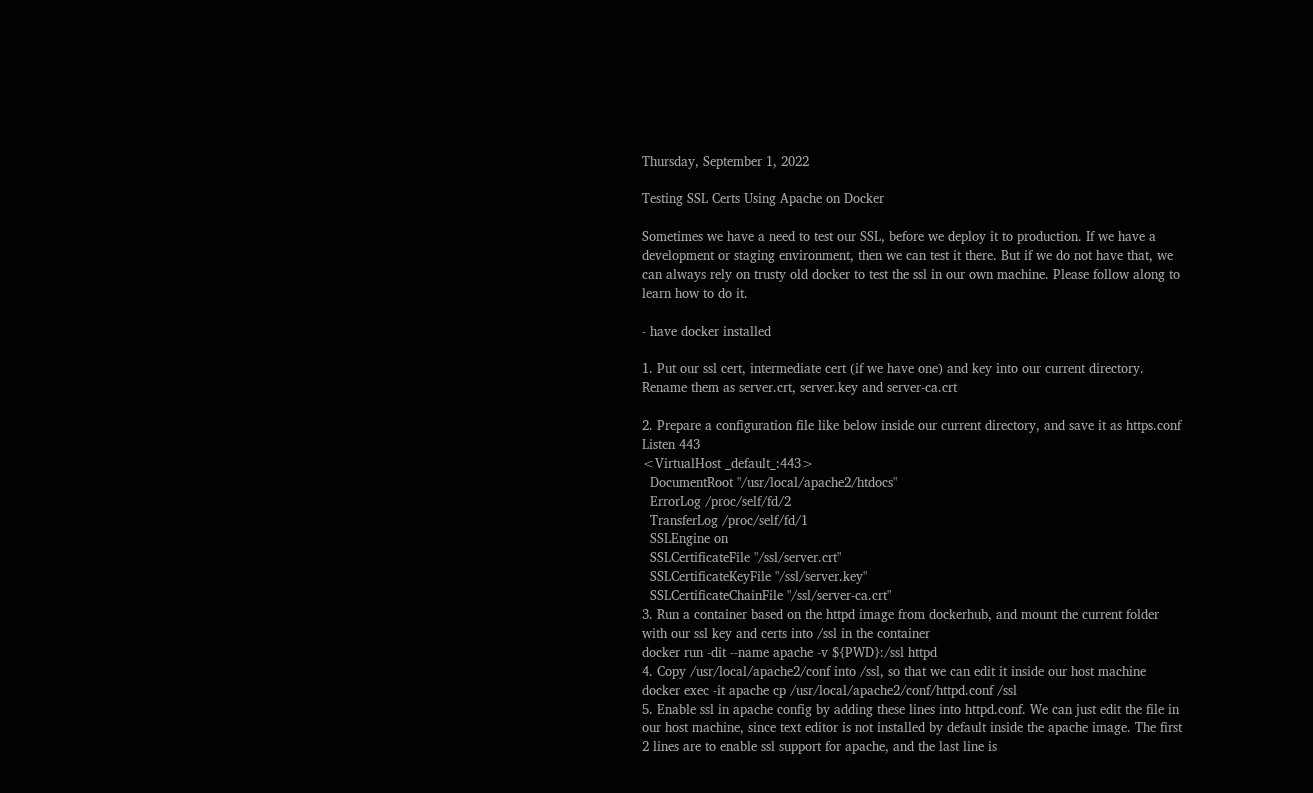Thursday, September 1, 2022

Testing SSL Certs Using Apache on Docker

Sometimes we have a need to test our SSL, before we deploy it to production. If we have a development or staging environment, then we can test it there. But if we do not have that, we can always rely on trusty old docker to test the ssl in our own machine. Please follow along to learn how to do it.

- have docker installed

1. Put our ssl cert, intermediate cert (if we have one) and key into our current directory. Rename them as server.crt, server.key and server-ca.crt

2. Prepare a configuration file like below inside our current directory, and save it as https.conf
Listen 443
<VirtualHost _default_:443>
  DocumentRoot "/usr/local/apache2/htdocs"
  ErrorLog /proc/self/fd/2
  TransferLog /proc/self/fd/1
  SSLEngine on
  SSLCertificateFile "/ssl/server.crt"
  SSLCertificateKeyFile "/ssl/server.key"
  SSLCertificateChainFile "/ssl/server-ca.crt"
3. Run a container based on the httpd image from dockerhub, and mount the current folder with our ssl key and certs into /ssl in the container
docker run -dit --name apache -v ${PWD}:/ssl httpd
4. Copy /usr/local/apache2/conf into /ssl, so that we can edit it inside our host machine
docker exec -it apache cp /usr/local/apache2/conf/httpd.conf /ssl
5. Enable ssl in apache config by adding these lines into httpd.conf. We can just edit the file in our host machine, since text editor is not installed by default inside the apache image. The first 2 lines are to enable ssl support for apache, and the last line is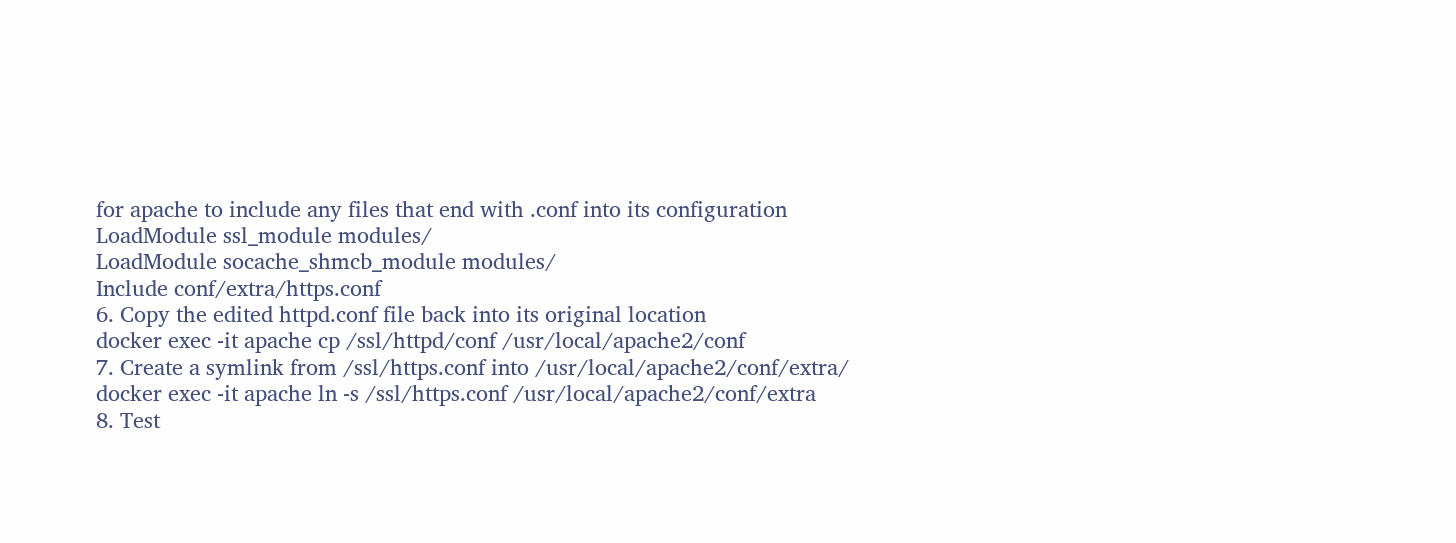for apache to include any files that end with .conf into its configuration
LoadModule ssl_module modules/
LoadModule socache_shmcb_module modules/
Include conf/extra/https.conf
6. Copy the edited httpd.conf file back into its original location
docker exec -it apache cp /ssl/httpd/conf /usr/local/apache2/conf
7. Create a symlink from /ssl/https.conf into /usr/local/apache2/conf/extra/
docker exec -it apache ln -s /ssl/https.conf /usr/local/apache2/conf/extra
8. Test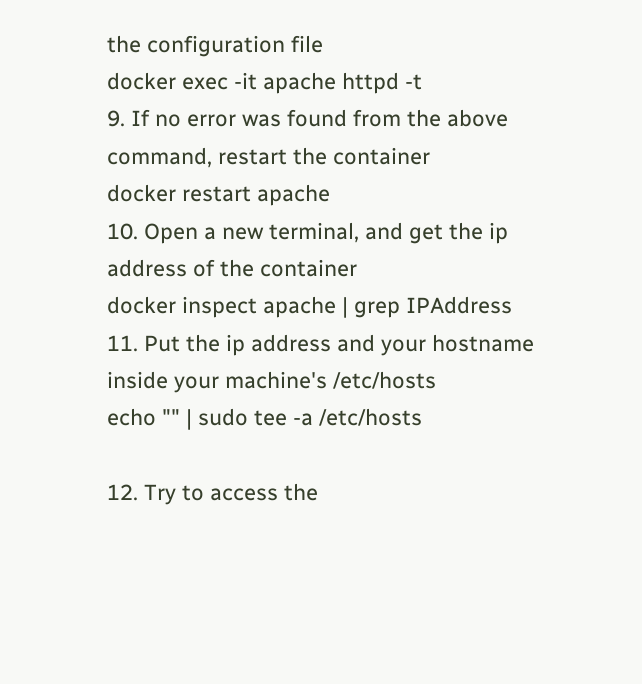the configuration file
docker exec -it apache httpd -t
9. If no error was found from the above command, restart the container
docker restart apache
10. Open a new terminal, and get the ip address of the container
docker inspect apache | grep IPAddress
11. Put the ip address and your hostname inside your machine's /etc/hosts
echo "" | sudo tee -a /etc/hosts

12. Try to access the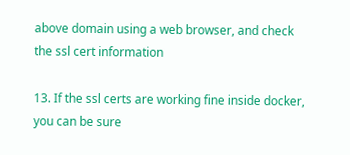above domain using a web browser, and check the ssl cert information

13. If the ssl certs are working fine inside docker, you can be sure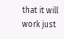that it will work just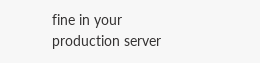fine in your production server